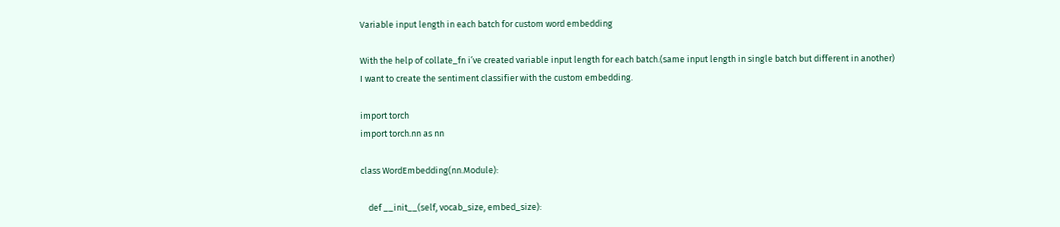Variable input length in each batch for custom word embedding

With the help of collate_fn i’ve created variable input length for each batch.(same input length in single batch but different in another)
I want to create the sentiment classifier with the custom embedding.

import torch
import torch.nn as nn

class WordEmbedding(nn.Module):

    def __init__(self, vocab_size, embed_size):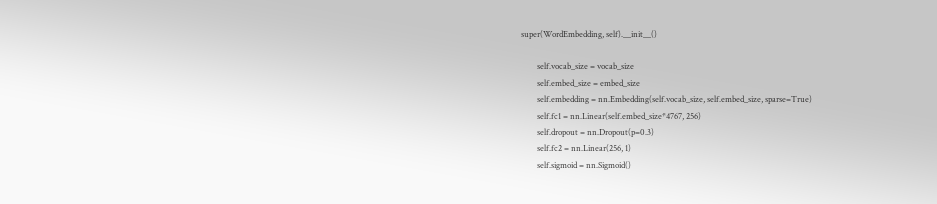super(WordEmbedding, self).__init__()

        self.vocab_size = vocab_size
        self.embed_size = embed_size
        self.embedding = nn.Embedding(self.vocab_size, self.embed_size, sparse=True)
        self.fc1 = nn.Linear(self.embed_size*4767, 256)
        self.dropout = nn.Dropout(p=0.3)
        self.fc2 = nn.Linear(256, 1)
        self.sigmoid = nn.Sigmoid()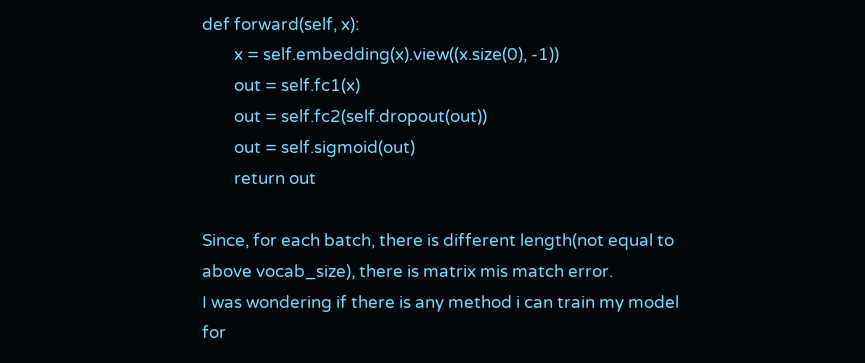def forward(self, x):
        x = self.embedding(x).view((x.size(0), -1))
        out = self.fc1(x)
        out = self.fc2(self.dropout(out))
        out = self.sigmoid(out)
        return out

Since, for each batch, there is different length(not equal to above vocab_size), there is matrix mis match error.
I was wondering if there is any method i can train my model for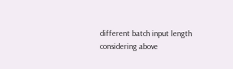different batch input length considering above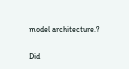model architecture.?

Did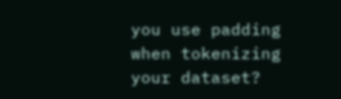you use padding when tokenizing your dataset?